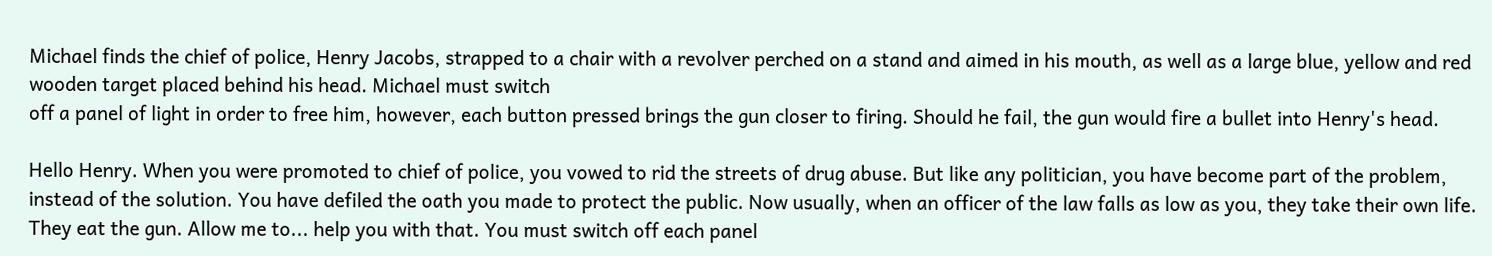Michael finds the chief of police, Henry Jacobs, strapped to a chair with a revolver perched on a stand and aimed in his mouth, as well as a large blue, yellow and red wooden target placed behind his head. Michael must switch
off a panel of light in order to free him, however, each button pressed brings the gun closer to firing. Should he fail, the gun would fire a bullet into Henry's head.

Hello Henry. When you were promoted to chief of police, you vowed to rid the streets of drug abuse. But like any politician, you have become part of the problem, instead of the solution. You have defiled the oath you made to protect the public. Now usually, when an officer of the law falls as low as you, they take their own life. They eat the gun. Allow me to... help you with that. You must switch off each panel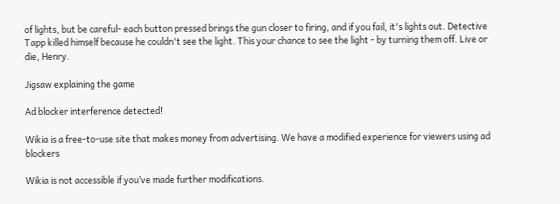of lights, but be careful- each button pressed brings the gun closer to firing, and if you fail, it's lights out. Detective Tapp killed himself because he couldn't see the light. This your chance to see the light - by turning them off. Live or die, Henry.

Jigsaw explaining the game

Ad blocker interference detected!

Wikia is a free-to-use site that makes money from advertising. We have a modified experience for viewers using ad blockers

Wikia is not accessible if you’ve made further modifications.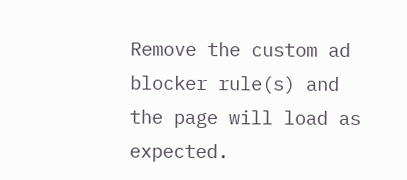Remove the custom ad blocker rule(s) and the page will load as expected.